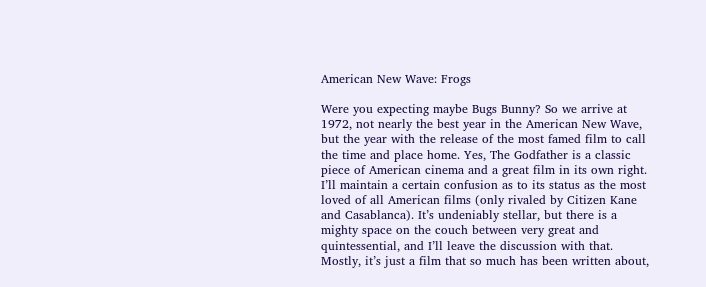American New Wave: Frogs

Were you expecting maybe Bugs Bunny? So we arrive at 1972, not nearly the best year in the American New Wave, but the year with the release of the most famed film to call the time and place home. Yes, The Godfather is a classic piece of American cinema and a great film in its own right. I’ll maintain a certain confusion as to its status as the most loved of all American films (only rivaled by Citizen Kane and Casablanca). It’s undeniably stellar, but there is a mighty space on the couch between very great and quintessential, and I’ll leave the discussion with that. Mostly, it’s just a film that so much has been written about,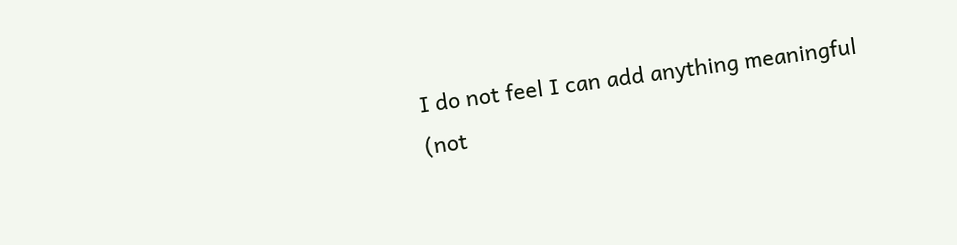I do not feel I can add anything meaningful (not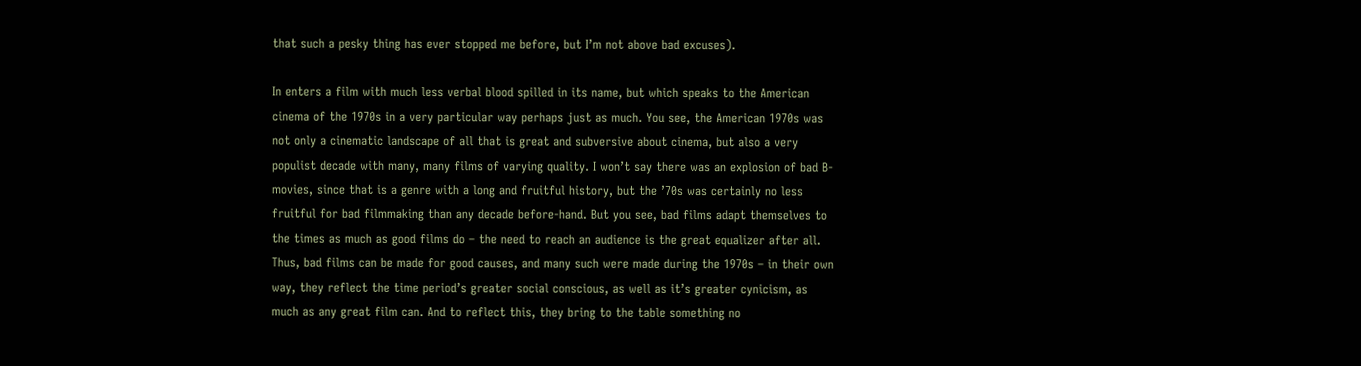that such a pesky thing has ever stopped me before, but I’m not above bad excuses).

In enters a film with much less verbal blood spilled in its name, but which speaks to the American cinema of the 1970s in a very particular way perhaps just as much. You see, the American 1970s was not only a cinematic landscape of all that is great and subversive about cinema, but also a very populist decade with many, many films of varying quality. I won’t say there was an explosion of bad B-movies, since that is a genre with a long and fruitful history, but the ’70s was certainly no less fruitful for bad filmmaking than any decade before-hand. But you see, bad films adapt themselves to the times as much as good films do – the need to reach an audience is the great equalizer after all. Thus, bad films can be made for good causes, and many such were made during the 1970s – in their own way, they reflect the time period’s greater social conscious, as well as it’s greater cynicism, as much as any great film can. And to reflect this, they bring to the table something no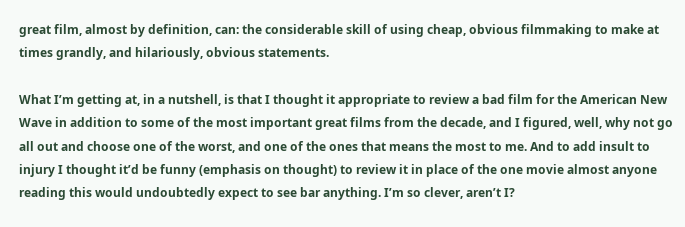great film, almost by definition, can: the considerable skill of using cheap, obvious filmmaking to make at times grandly, and hilariously, obvious statements.

What I’m getting at, in a nutshell, is that I thought it appropriate to review a bad film for the American New Wave in addition to some of the most important great films from the decade, and I figured, well, why not go all out and choose one of the worst, and one of the ones that means the most to me. And to add insult to injury I thought it’d be funny (emphasis on thought) to review it in place of the one movie almost anyone reading this would undoubtedly expect to see bar anything. I’m so clever, aren’t I?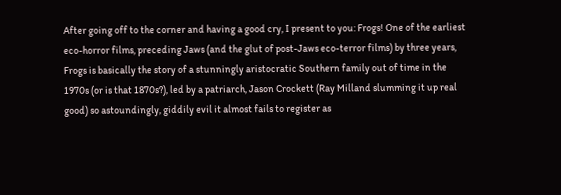After going off to the corner and having a good cry, I present to you: Frogs! One of the earliest eco-horror films, preceding Jaws (and the glut of post-Jaws eco-terror films) by three years, Frogs is basically the story of a stunningly aristocratic Southern family out of time in the 1970s (or is that 1870s?), led by a patriarch, Jason Crockett (Ray Milland slumming it up real good) so astoundingly, giddily evil it almost fails to register as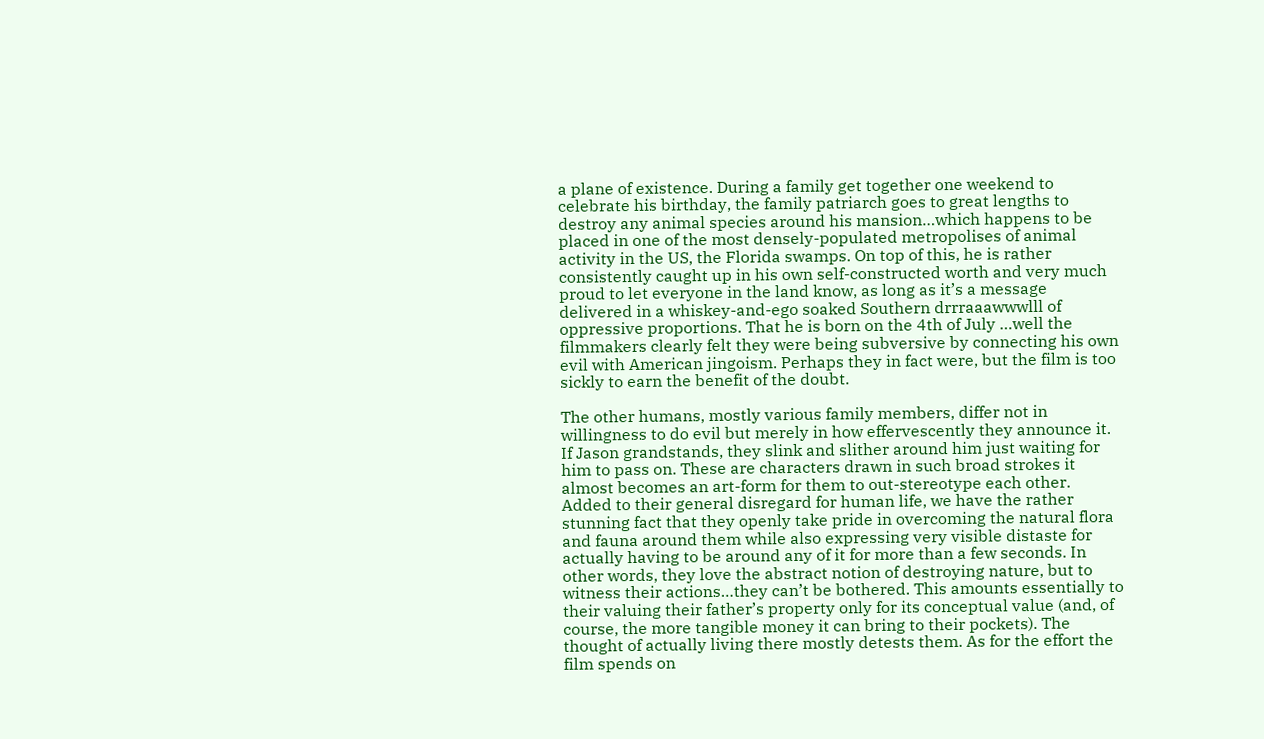a plane of existence. During a family get together one weekend to celebrate his birthday, the family patriarch goes to great lengths to destroy any animal species around his mansion…which happens to be placed in one of the most densely-populated metropolises of animal activity in the US, the Florida swamps. On top of this, he is rather consistently caught up in his own self-constructed worth and very much proud to let everyone in the land know, as long as it’s a message delivered in a whiskey-and-ego soaked Southern drrraaawwwlll of oppressive proportions. That he is born on the 4th of July …well the filmmakers clearly felt they were being subversive by connecting his own evil with American jingoism. Perhaps they in fact were, but the film is too sickly to earn the benefit of the doubt.

The other humans, mostly various family members, differ not in willingness to do evil but merely in how effervescently they announce it. If Jason grandstands, they slink and slither around him just waiting for him to pass on. These are characters drawn in such broad strokes it almost becomes an art-form for them to out-stereotype each other. Added to their general disregard for human life, we have the rather stunning fact that they openly take pride in overcoming the natural flora and fauna around them while also expressing very visible distaste for actually having to be around any of it for more than a few seconds. In other words, they love the abstract notion of destroying nature, but to witness their actions…they can’t be bothered. This amounts essentially to their valuing their father’s property only for its conceptual value (and, of course, the more tangible money it can bring to their pockets). The thought of actually living there mostly detests them. As for the effort the film spends on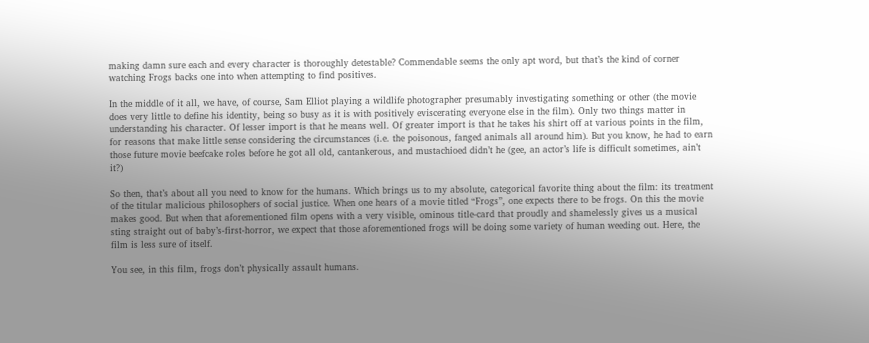making damn sure each and every character is thoroughly detestable? Commendable seems the only apt word, but that’s the kind of corner watching Frogs backs one into when attempting to find positives.

In the middle of it all, we have, of course, Sam Elliot playing a wildlife photographer presumably investigating something or other (the movie does very little to define his identity, being so busy as it is with positively eviscerating everyone else in the film). Only two things matter in understanding his character. Of lesser import is that he means well. Of greater import is that he takes his shirt off at various points in the film, for reasons that make little sense considering the circumstances (i.e. the poisonous, fanged animals all around him). But you know, he had to earn those future movie beefcake roles before he got all old, cantankerous, and mustachioed didn’t he (gee, an actor’s life is difficult sometimes, ain’t it?)

So then, that’s about all you need to know for the humans. Which brings us to my absolute, categorical favorite thing about the film: its treatment of the titular malicious philosophers of social justice. When one hears of a movie titled “Frogs”, one expects there to be frogs. On this the movie makes good. But when that aforementioned film opens with a very visible, ominous title-card that proudly and shamelessly gives us a musical sting straight out of baby’s-first-horror, we expect that those aforementioned frogs will be doing some variety of human weeding out. Here, the film is less sure of itself.

You see, in this film, frogs don’t physically assault humans.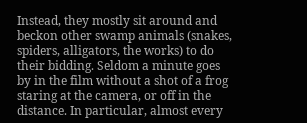Instead, they mostly sit around and beckon other swamp animals (snakes, spiders, alligators, the works) to do their bidding. Seldom a minute goes by in the film without a shot of a frog staring at the camera, or off in the distance. In particular, almost every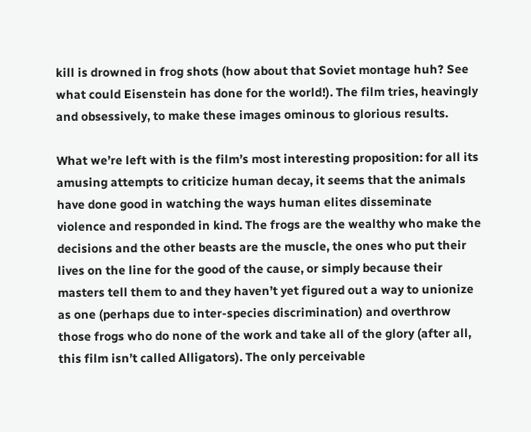kill is drowned in frog shots (how about that Soviet montage huh? See what could Eisenstein has done for the world!). The film tries, heavingly and obsessively, to make these images ominous to glorious results.

What we’re left with is the film’s most interesting proposition: for all its amusing attempts to criticize human decay, it seems that the animals have done good in watching the ways human elites disseminate violence and responded in kind. The frogs are the wealthy who make the decisions and the other beasts are the muscle, the ones who put their lives on the line for the good of the cause, or simply because their masters tell them to and they haven’t yet figured out a way to unionize as one (perhaps due to inter-species discrimination) and overthrow those frogs who do none of the work and take all of the glory (after all, this film isn’t called Alligators). The only perceivable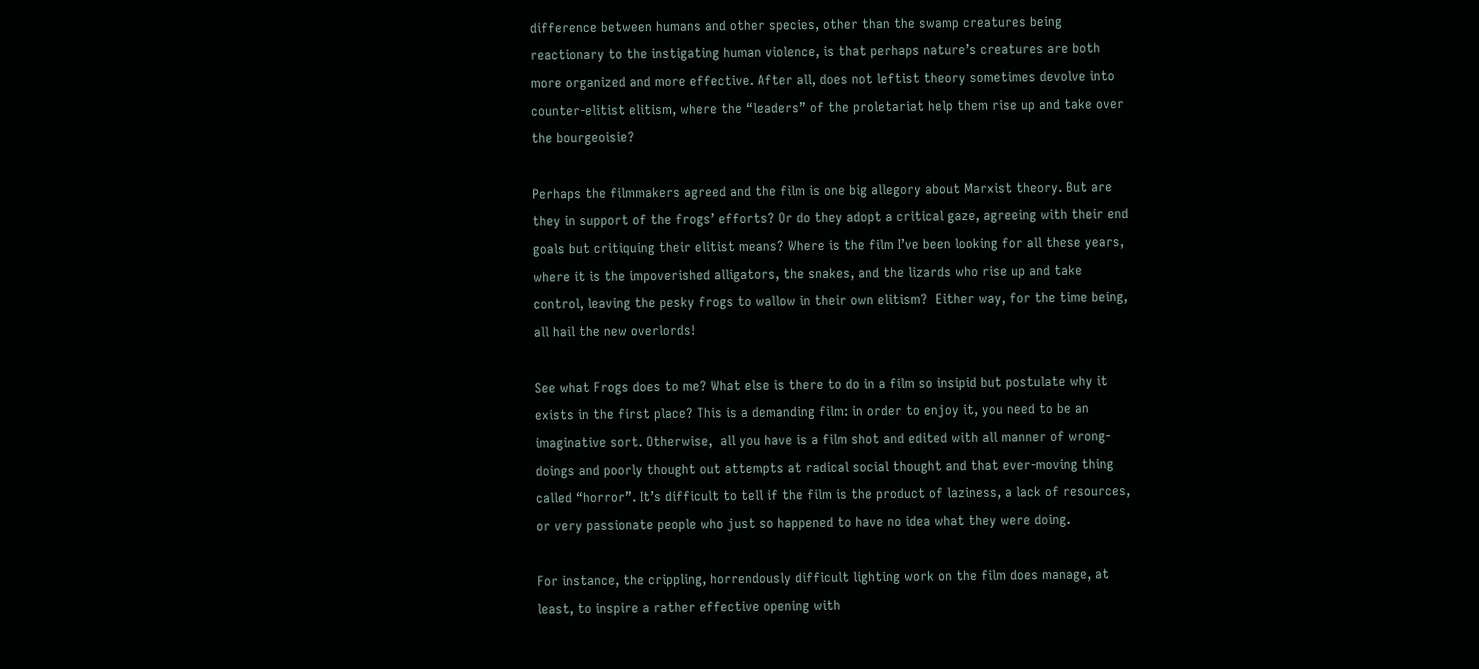difference between humans and other species, other than the swamp creatures being reactionary to the instigating human violence, is that perhaps nature’s creatures are both more organized and more effective. After all, does not leftist theory sometimes devolve into counter-elitist elitism, where the “leaders” of the proletariat help them rise up and take over the bourgeoisie?

Perhaps the filmmakers agreed and the film is one big allegory about Marxist theory. But are they in support of the frogs’ efforts? Or do they adopt a critical gaze, agreeing with their end goals but critiquing their elitist means? Where is the film I’ve been looking for all these years, where it is the impoverished alligators, the snakes, and the lizards who rise up and take control, leaving the pesky frogs to wallow in their own elitism?  Either way, for the time being, all hail the new overlords!

See what Frogs does to me? What else is there to do in a film so insipid but postulate why it exists in the first place? This is a demanding film: in order to enjoy it, you need to be an imaginative sort. Otherwise,  all you have is a film shot and edited with all manner of wrong-doings and poorly thought out attempts at radical social thought and that ever-moving thing called “horror”. It’s difficult to tell if the film is the product of laziness, a lack of resources, or very passionate people who just so happened to have no idea what they were doing.

For instance, the crippling, horrendously difficult lighting work on the film does manage, at least, to inspire a rather effective opening with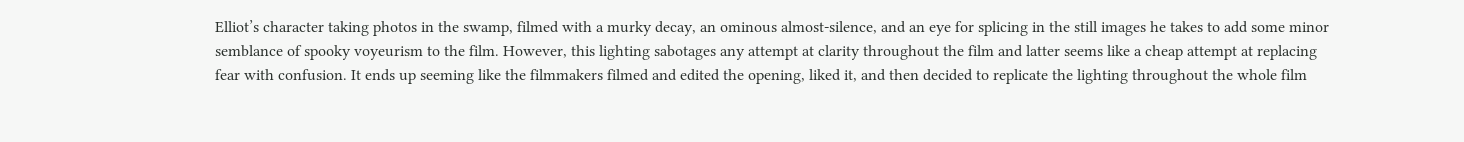Elliot’s character taking photos in the swamp, filmed with a murky decay, an ominous almost-silence, and an eye for splicing in the still images he takes to add some minor semblance of spooky voyeurism to the film. However, this lighting sabotages any attempt at clarity throughout the film and latter seems like a cheap attempt at replacing fear with confusion. It ends up seeming like the filmmakers filmed and edited the opening, liked it, and then decided to replicate the lighting throughout the whole film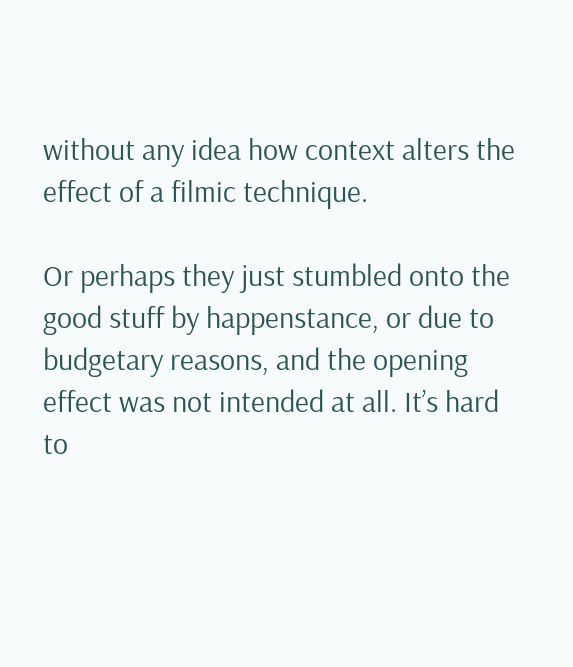without any idea how context alters the effect of a filmic technique.

Or perhaps they just stumbled onto the good stuff by happenstance, or due to budgetary reasons, and the opening effect was not intended at all. It’s hard to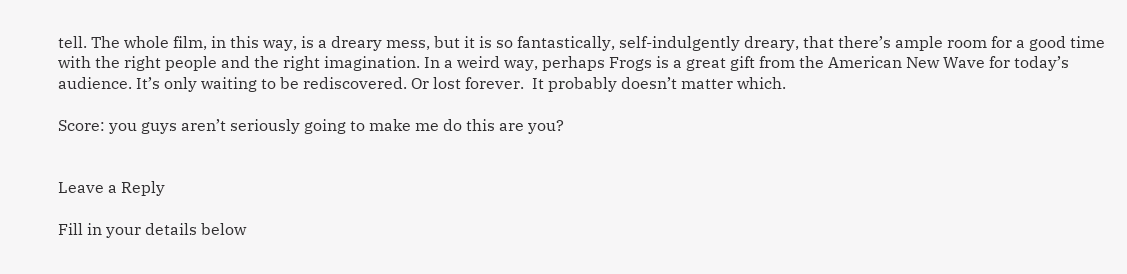tell. The whole film, in this way, is a dreary mess, but it is so fantastically, self-indulgently dreary, that there’s ample room for a good time with the right people and the right imagination. In a weird way, perhaps Frogs is a great gift from the American New Wave for today’s audience. It’s only waiting to be rediscovered. Or lost forever.  It probably doesn’t matter which.

Score: you guys aren’t seriously going to make me do this are you?


Leave a Reply

Fill in your details below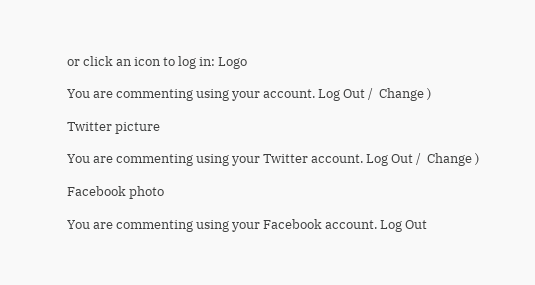or click an icon to log in: Logo

You are commenting using your account. Log Out /  Change )

Twitter picture

You are commenting using your Twitter account. Log Out /  Change )

Facebook photo

You are commenting using your Facebook account. Log Out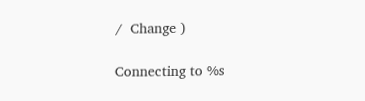/  Change )

Connecting to %s